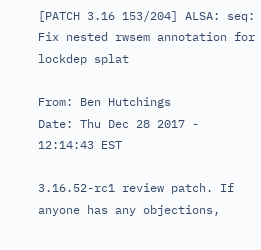[PATCH 3.16 153/204] ALSA: seq: Fix nested rwsem annotation for lockdep splat

From: Ben Hutchings
Date: Thu Dec 28 2017 - 12:14:43 EST

3.16.52-rc1 review patch. If anyone has any objections,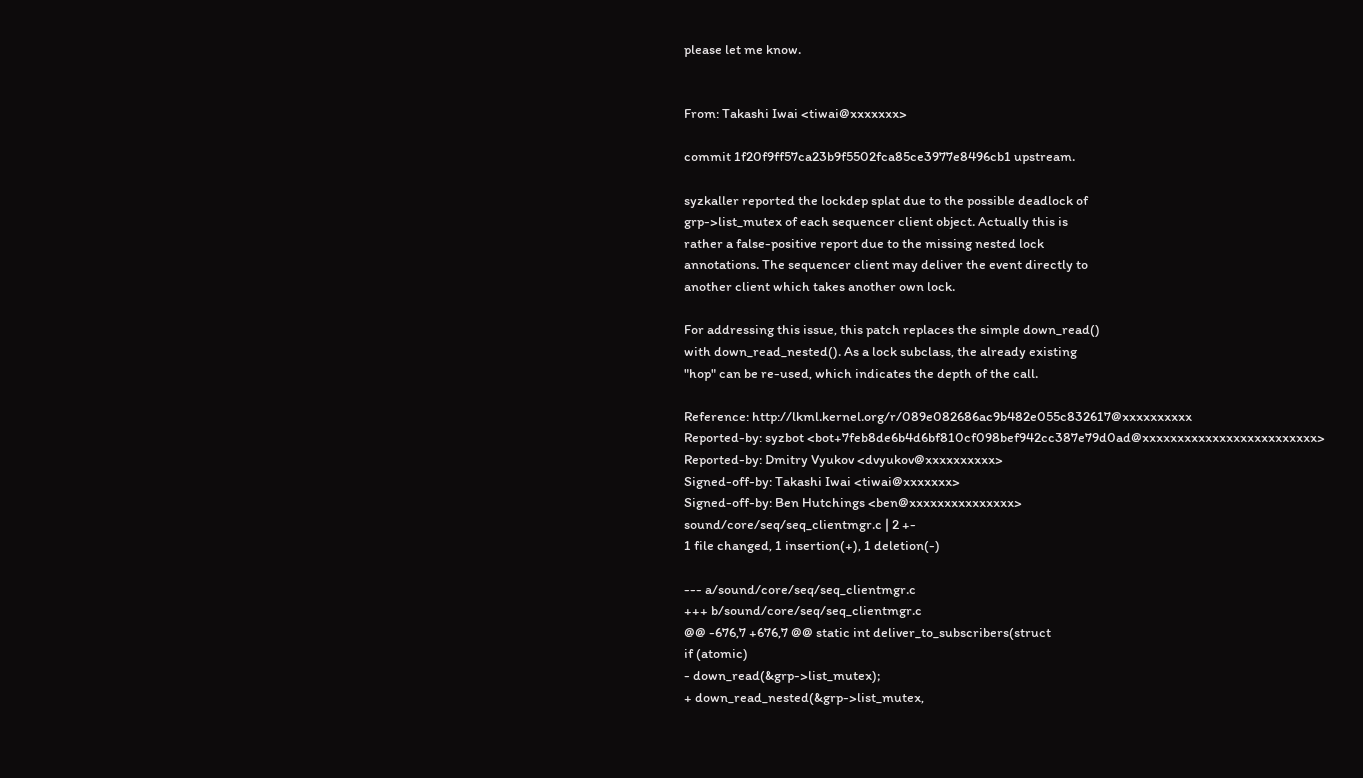please let me know.


From: Takashi Iwai <tiwai@xxxxxxx>

commit 1f20f9ff57ca23b9f5502fca85ce3977e8496cb1 upstream.

syzkaller reported the lockdep splat due to the possible deadlock of
grp->list_mutex of each sequencer client object. Actually this is
rather a false-positive report due to the missing nested lock
annotations. The sequencer client may deliver the event directly to
another client which takes another own lock.

For addressing this issue, this patch replaces the simple down_read()
with down_read_nested(). As a lock subclass, the already existing
"hop" can be re-used, which indicates the depth of the call.

Reference: http://lkml.kernel.org/r/089e082686ac9b482e055c832617@xxxxxxxxxx
Reported-by: syzbot <bot+7feb8de6b4d6bf810cf098bef942cc387e79d0ad@xxxxxxxxxxxxxxxxxxxxxxxxx>
Reported-by: Dmitry Vyukov <dvyukov@xxxxxxxxxx>
Signed-off-by: Takashi Iwai <tiwai@xxxxxxx>
Signed-off-by: Ben Hutchings <ben@xxxxxxxxxxxxxxx>
sound/core/seq/seq_clientmgr.c | 2 +-
1 file changed, 1 insertion(+), 1 deletion(-)

--- a/sound/core/seq/seq_clientmgr.c
+++ b/sound/core/seq/seq_clientmgr.c
@@ -676,7 +676,7 @@ static int deliver_to_subscribers(struct
if (atomic)
- down_read(&grp->list_mutex);
+ down_read_nested(&grp->list_mutex,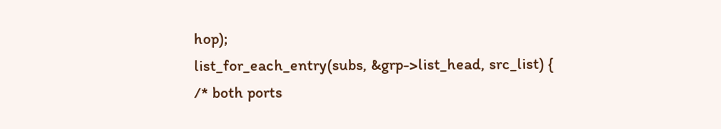hop);
list_for_each_entry(subs, &grp->list_head, src_list) {
/* both ports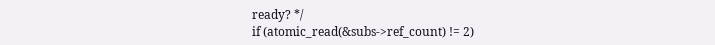ready? */
if (atomic_read(&subs->ref_count) != 2)